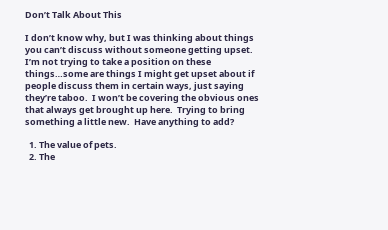Don’t Talk About This

I don’t know why, but I was thinking about things you can’t discuss without someone getting upset.  I’m not trying to take a position on these things…some are things I might get upset about if people discuss them in certain ways, just saying they’re taboo.  I won’t be covering the obvious ones that always get brought up here.  Trying to bring something a little new.  Have anything to add?

  1. The value of pets.
  2. The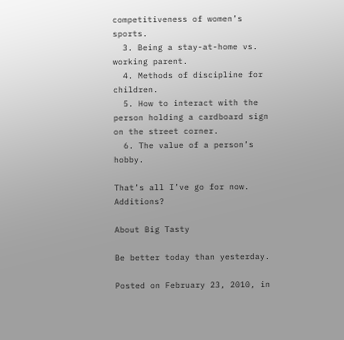competitiveness of women’s sports.
  3. Being a stay-at-home vs. working parent.
  4. Methods of discipline for children.
  5. How to interact with the person holding a cardboard sign on the street corner.
  6. The value of a person’s hobby.

That’s all I’ve go for now.  Additions?

About Big Tasty

Be better today than yesterday.

Posted on February 23, 2010, in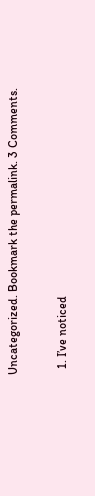Uncategorized. Bookmark the permalink. 3 Comments.

  1. I’ve noticed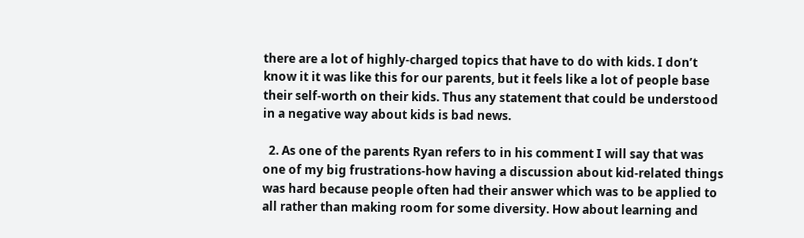there are a lot of highly-charged topics that have to do with kids. I don’t know it it was like this for our parents, but it feels like a lot of people base their self-worth on their kids. Thus any statement that could be understood in a negative way about kids is bad news.

  2. As one of the parents Ryan refers to in his comment I will say that was one of my big frustrations-how having a discussion about kid-related things was hard because people often had their answer which was to be applied to all rather than making room for some diversity. How about learning and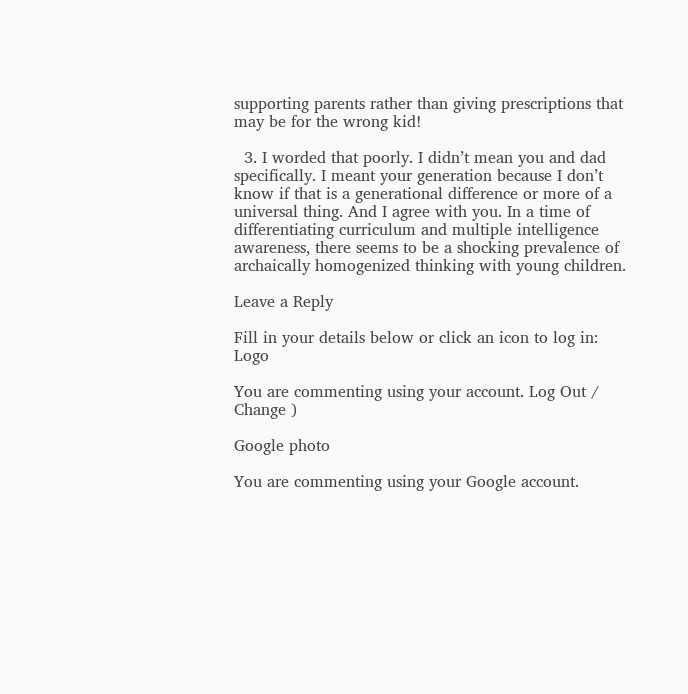supporting parents rather than giving prescriptions that may be for the wrong kid!

  3. I worded that poorly. I didn’t mean you and dad specifically. I meant your generation because I don’t know if that is a generational difference or more of a universal thing. And I agree with you. In a time of differentiating curriculum and multiple intelligence awareness, there seems to be a shocking prevalence of archaically homogenized thinking with young children.

Leave a Reply

Fill in your details below or click an icon to log in: Logo

You are commenting using your account. Log Out /  Change )

Google photo

You are commenting using your Google account.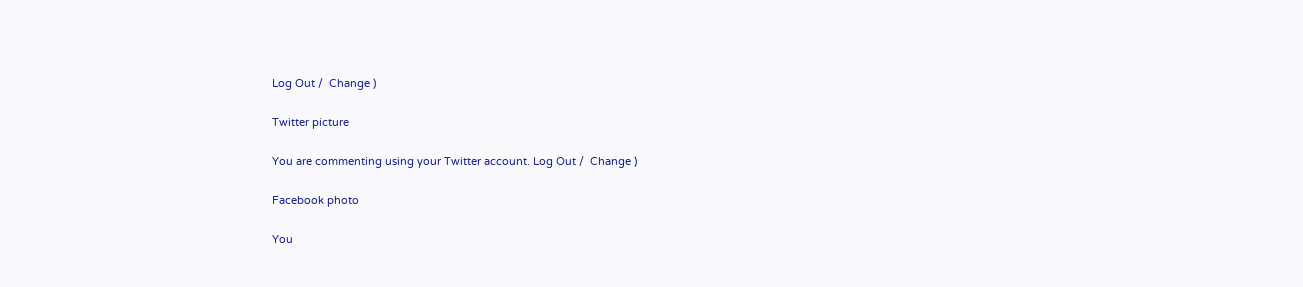Log Out /  Change )

Twitter picture

You are commenting using your Twitter account. Log Out /  Change )

Facebook photo

You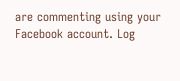are commenting using your Facebook account. Log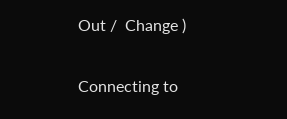Out /  Change )

Connecting to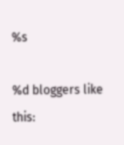%s

%d bloggers like this: